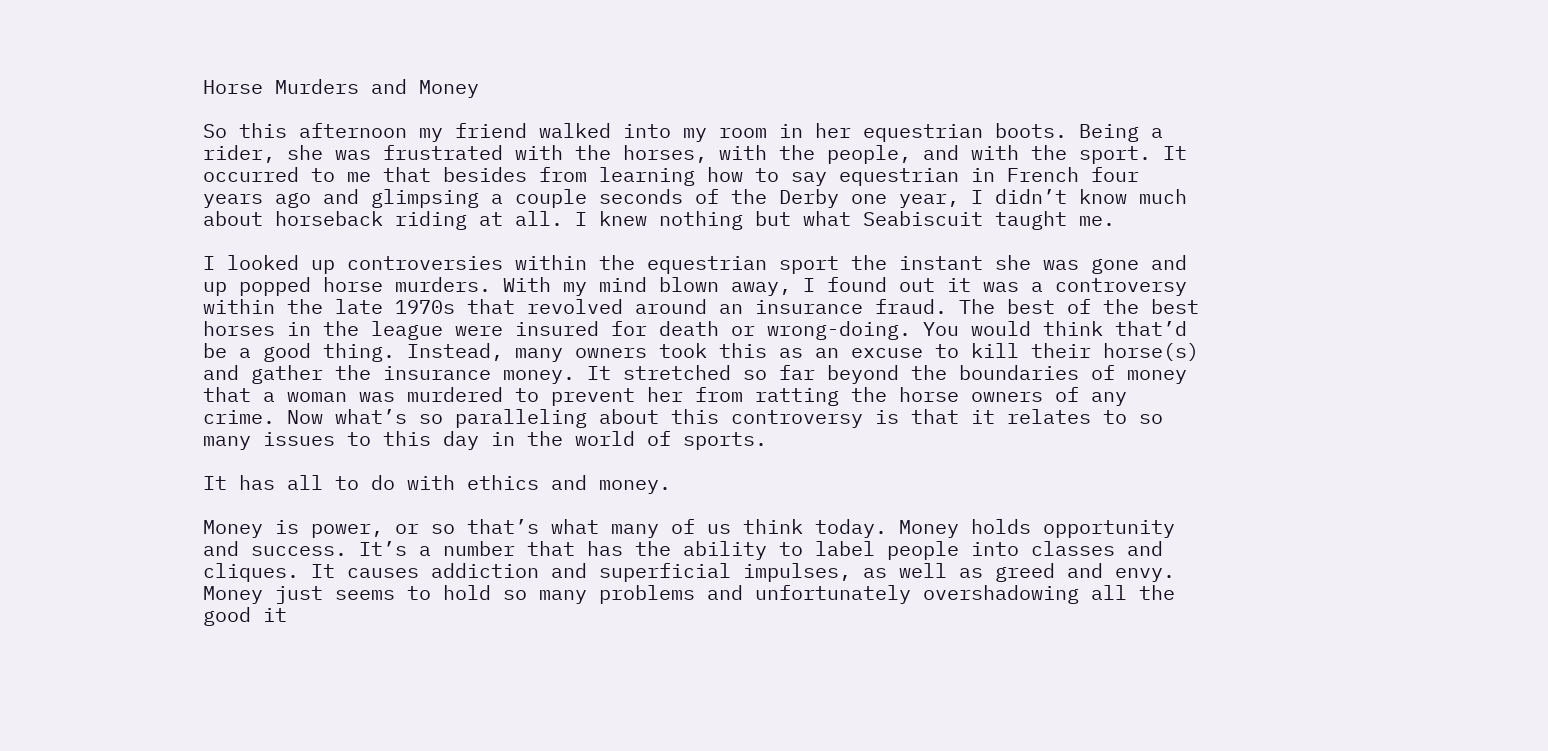Horse Murders and Money

So this afternoon my friend walked into my room in her equestrian boots. Being a rider, she was frustrated with the horses, with the people, and with the sport. It occurred to me that besides from learning how to say equestrian in French four years ago and glimpsing a couple seconds of the Derby one year, I didn’t know much about horseback riding at all. I knew nothing but what Seabiscuit taught me.

I looked up controversies within the equestrian sport the instant she was gone and up popped horse murders. With my mind blown away, I found out it was a controversy within the late 1970s that revolved around an insurance fraud. The best of the best horses in the league were insured for death or wrong-doing. You would think that’d be a good thing. Instead, many owners took this as an excuse to kill their horse(s) and gather the insurance money. It stretched so far beyond the boundaries of money that a woman was murdered to prevent her from ratting the horse owners of any crime. Now what’s so paralleling about this controversy is that it relates to so many issues to this day in the world of sports.

It has all to do with ethics and money.

Money is power, or so that’s what many of us think today. Money holds opportunity and success. It’s a number that has the ability to label people into classes and cliques. It causes addiction and superficial impulses, as well as greed and envy. Money just seems to hold so many problems and unfortunately overshadowing all the good it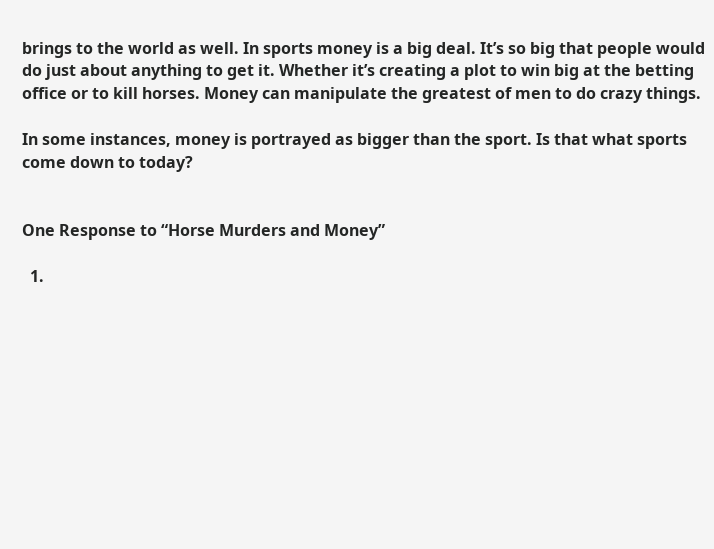brings to the world as well. In sports money is a big deal. It’s so big that people would do just about anything to get it. Whether it’s creating a plot to win big at the betting office or to kill horses. Money can manipulate the greatest of men to do crazy things.

In some instances, money is portrayed as bigger than the sport. Is that what sports come down to today?


One Response to “Horse Murders and Money”

  1.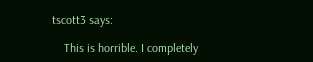tscott3 says:

    This is horrible. I completely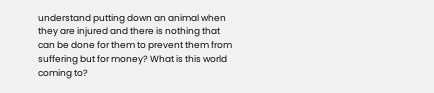understand putting down an animal when they are injured and there is nothing that can be done for them to prevent them from suffering but for money? What is this world coming to?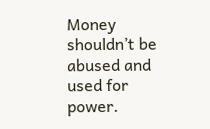Money shouldn’t be abused and used for power.